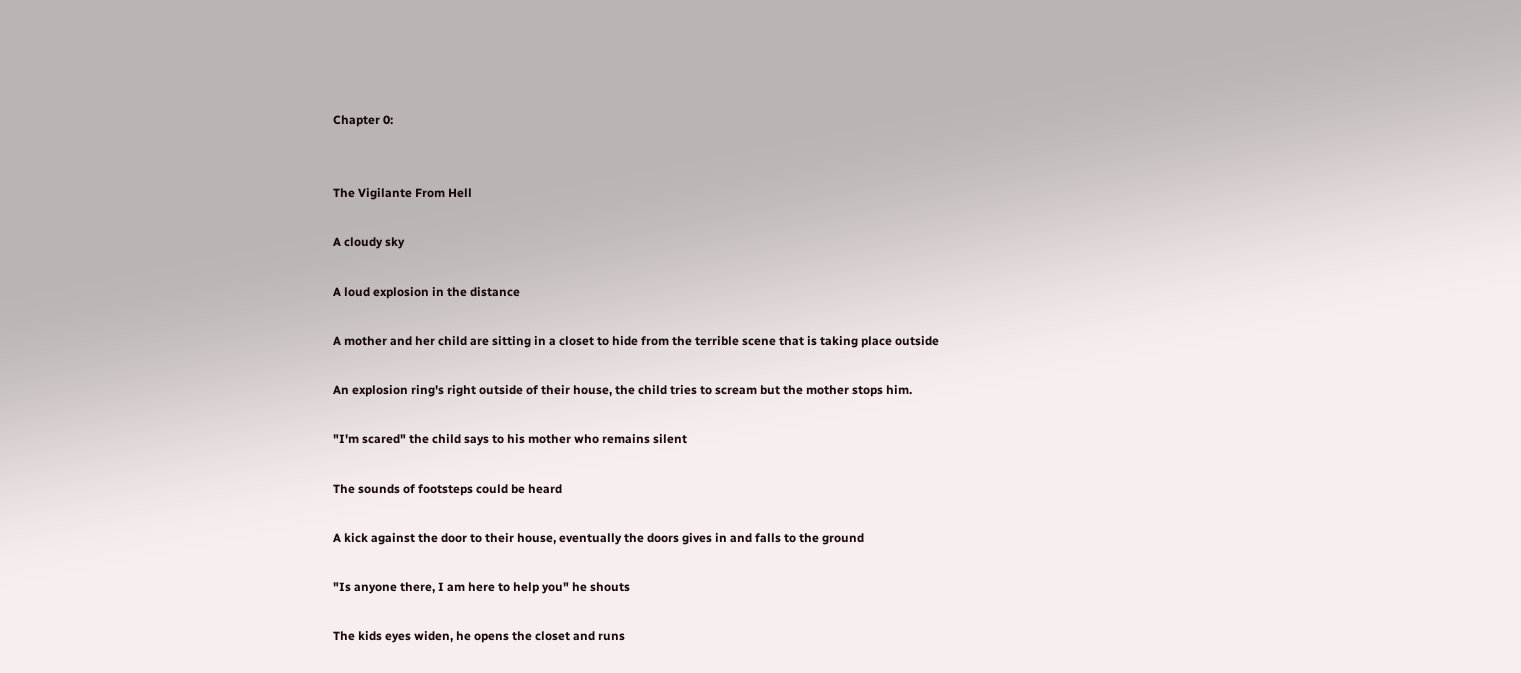Chapter 0:


The Vigilante From Hell

A cloudy sky

A loud explosion in the distance

A mother and her child are sitting in a closet to hide from the terrible scene that is taking place outside

An explosion ring's right outside of their house, the child tries to scream but the mother stops him.

"I'm scared" the child says to his mother who remains silent

The sounds of footsteps could be heard

A kick against the door to their house, eventually the doors gives in and falls to the ground

"Is anyone there, I am here to help you" he shouts

The kids eyes widen, he opens the closet and runs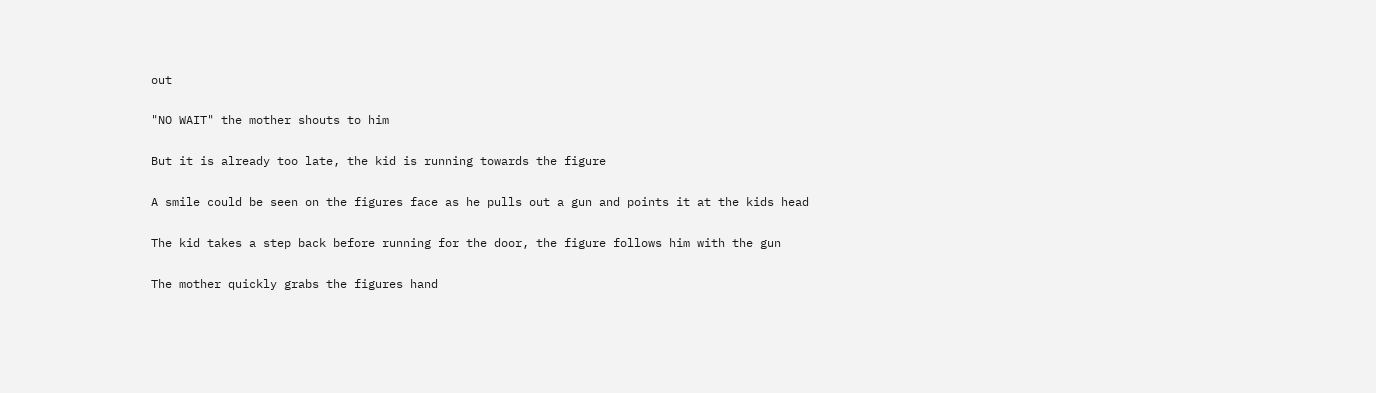out

"NO WAIT" the mother shouts to him

But it is already too late, the kid is running towards the figure

A smile could be seen on the figures face as he pulls out a gun and points it at the kids head

The kid takes a step back before running for the door, the figure follows him with the gun

The mother quickly grabs the figures hand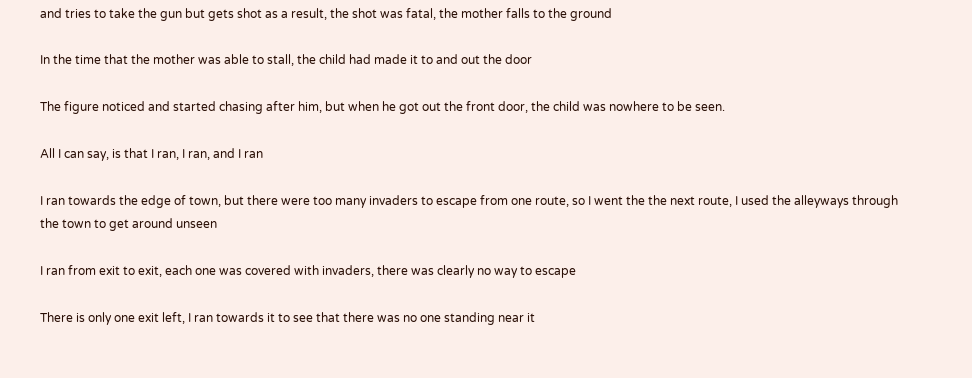and tries to take the gun but gets shot as a result, the shot was fatal, the mother falls to the ground

In the time that the mother was able to stall, the child had made it to and out the door

The figure noticed and started chasing after him, but when he got out the front door, the child was nowhere to be seen.

All I can say, is that I ran, I ran, and I ran

I ran towards the edge of town, but there were too many invaders to escape from one route, so I went the the next route, I used the alleyways through the town to get around unseen

I ran from exit to exit, each one was covered with invaders, there was clearly no way to escape

There is only one exit left, I ran towards it to see that there was no one standing near it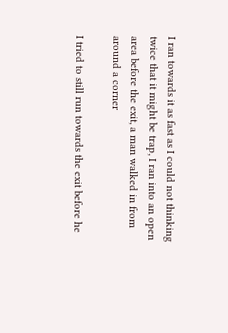I ran towards it as fast as I could not thinking twice that it might be trap, I ran into an open area before the exit, a man walked in from around a corner

I tried to still run towards the exit before he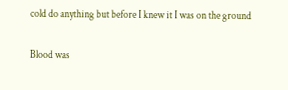cold do anything but before I knew it I was on the ground

Blood was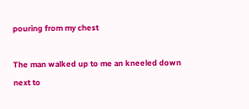pouring from my chest

The man walked up to me an kneeled down next to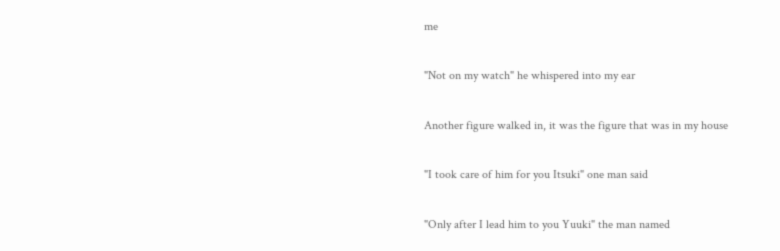me

"Not on my watch" he whispered into my ear

Another figure walked in, it was the figure that was in my house

"I took care of him for you Itsuki" one man said

"Only after I lead him to you Yuuki" the man named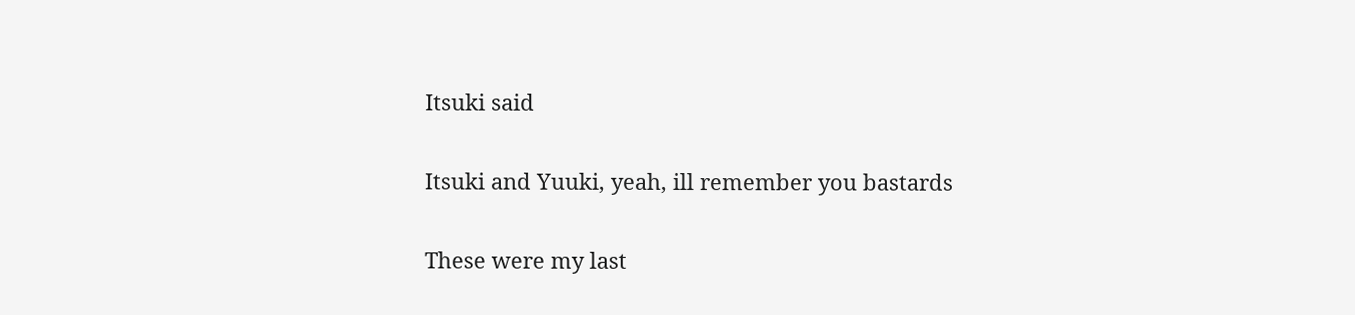Itsuki said

Itsuki and Yuuki, yeah, ill remember you bastards

These were my last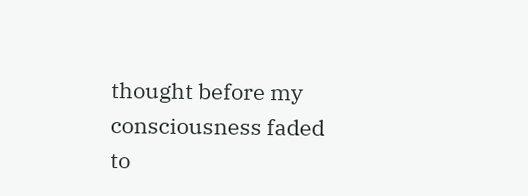thought before my consciousness faded to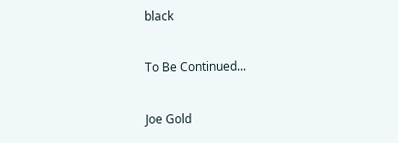black

To Be Continued...

Joe Gold